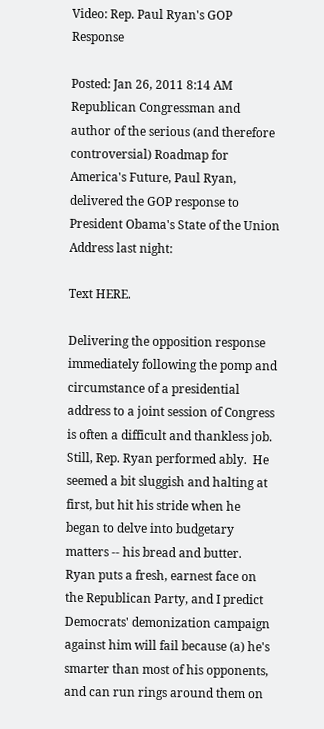Video: Rep. Paul Ryan's GOP Response

Posted: Jan 26, 2011 8:14 AM
Republican Congressman and author of the serious (and therefore controversial) Roadmap for America's Future, Paul Ryan, delivered the GOP response to President Obama's State of the Union Address last night:

Text HERE.

Delivering the opposition response immediately following the pomp and circumstance of a presidential address to a joint session of Congress is often a difficult and thankless job.  Still, Rep. Ryan performed ably.  He seemed a bit sluggish and halting at first, but hit his stride when he began to delve into budgetary matters -- his bread and butter.  Ryan puts a fresh, earnest face on the Republican Party, and I predict Democrats' demonization campaign against him will fail because (a) he's smarter than most of his opponents, and can run rings around them on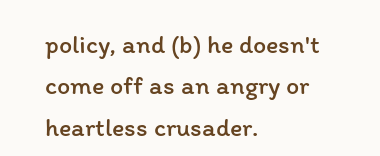policy, and (b) he doesn't come off as an angry or heartless crusader.